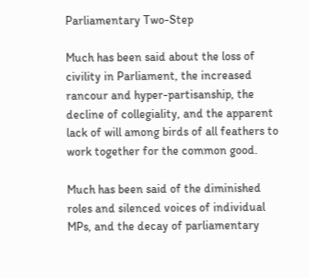Parliamentary Two-Step

Much has been said about the loss of civility in Parliament, the increased rancour and hyper-partisanship, the decline of collegiality, and the apparent lack of will among birds of all feathers to work together for the common good.

Much has been said of the diminished roles and silenced voices of individual MPs, and the decay of parliamentary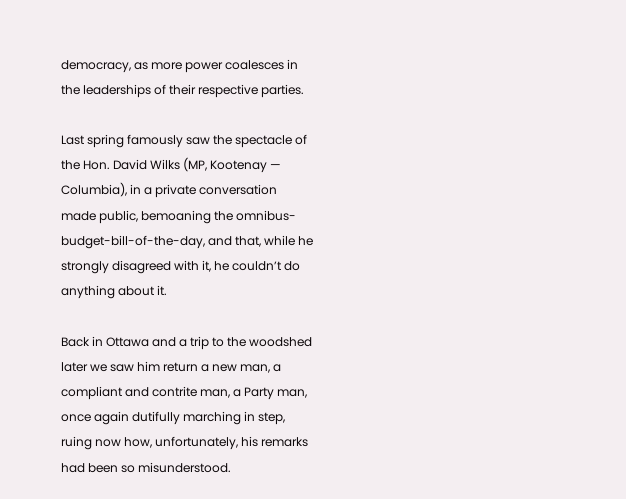democracy, as more power coalesces in the leaderships of their respective parties.

Last spring famously saw the spectacle of the Hon. David Wilks (MP, Kootenay — Columbia), in a private conversation made public, bemoaning the omnibus-budget-bill-of-the-day, and that, while he strongly disagreed with it, he couldn’t do anything about it.

Back in Ottawa and a trip to the woodshed later we saw him return a new man, a compliant and contrite man, a Party man, once again dutifully marching in step, ruing now how, unfortunately, his remarks had been so misunderstood.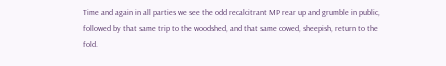Time and again in all parties we see the odd recalcitrant MP rear up and grumble in public, followed by that same trip to the woodshed, and that same cowed, sheepish, return to the fold.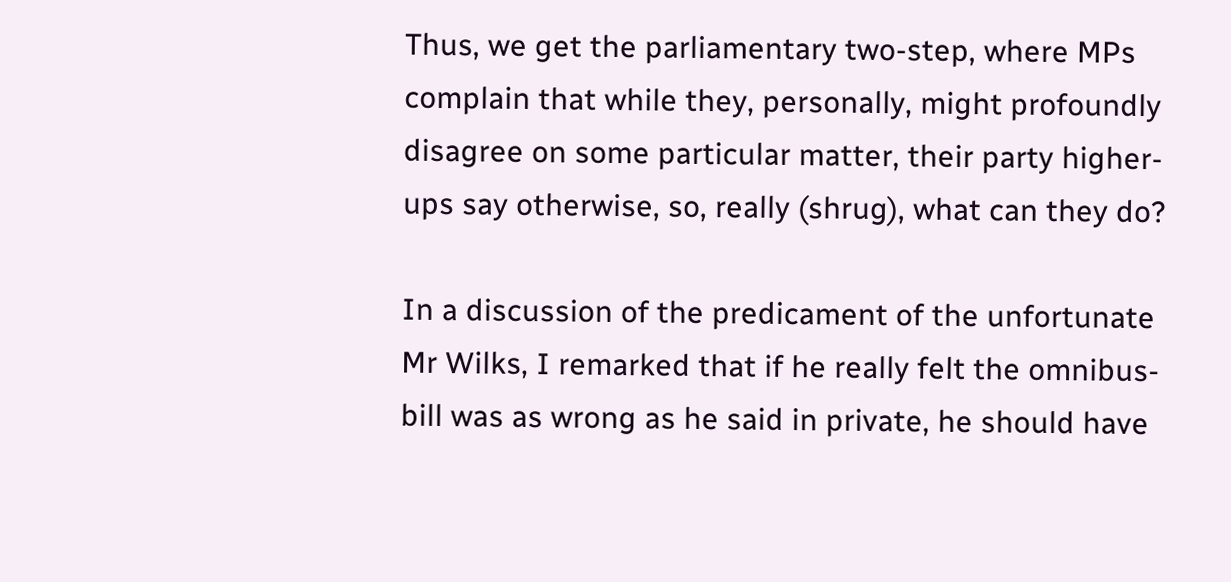Thus, we get the parliamentary two-step, where MPs complain that while they, personally, might profoundly disagree on some particular matter, their party higher-ups say otherwise, so, really (shrug), what can they do?

In a discussion of the predicament of the unfortunate Mr Wilks, I remarked that if he really felt the omnibus-bill was as wrong as he said in private, he should have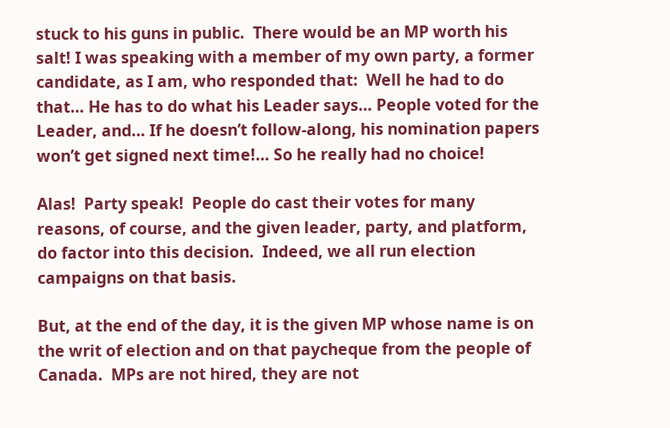stuck to his guns in public.  There would be an MP worth his salt! I was speaking with a member of my own party, a former candidate, as I am, who responded that:  Well he had to do that… He has to do what his Leader says… People voted for the Leader, and… If he doesn’t follow-along, his nomination papers won’t get signed next time!… So he really had no choice!

Alas!  Party speak!  People do cast their votes for many reasons, of course, and the given leader, party, and platform, do factor into this decision.  Indeed, we all run election campaigns on that basis.

But, at the end of the day, it is the given MP whose name is on the writ of election and on that paycheque from the people of Canada.  MPs are not hired, they are not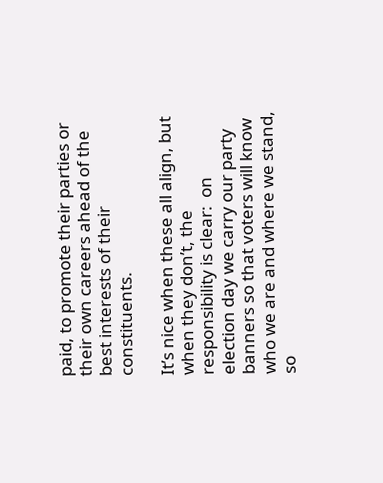paid, to promote their parties or their own careers ahead of the best interests of their constituents.

It’s nice when these all align, but when they don’t, the responsibility is clear:  on election day we carry our party banners so that voters will know who we are and where we stand, so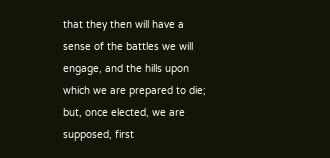that they then will have a sense of the battles we will engage, and the hills upon which we are prepared to die;  but, once elected, we are supposed, first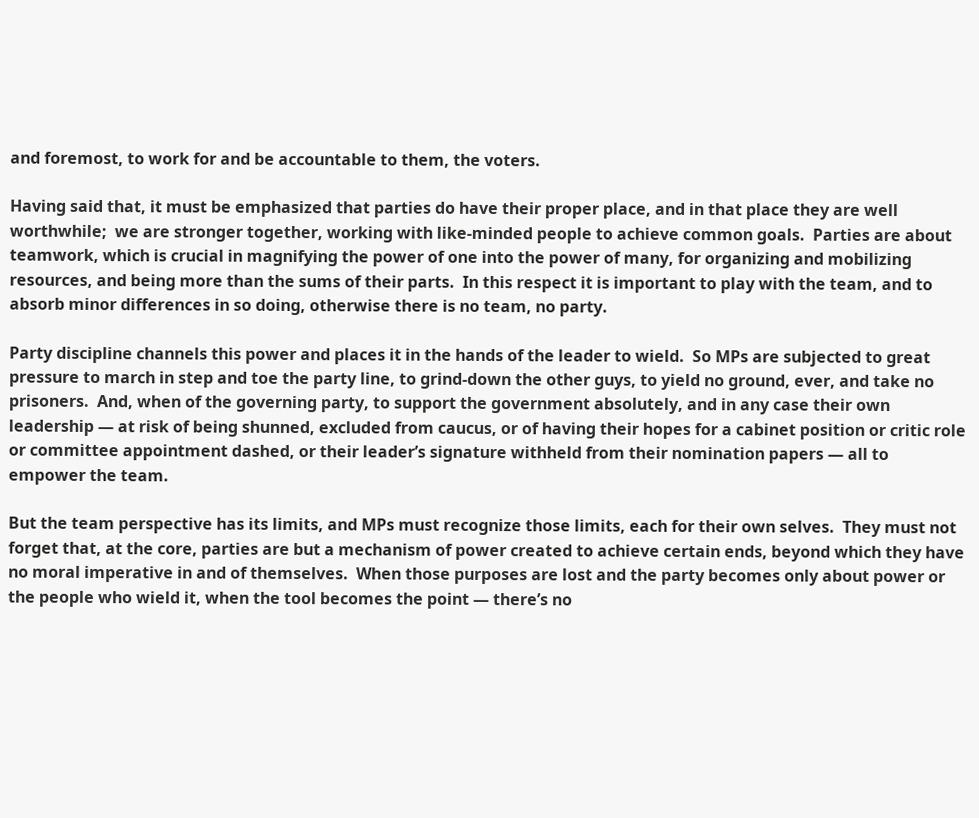and foremost, to work for and be accountable to them, the voters.

Having said that, it must be emphasized that parties do have their proper place, and in that place they are well worthwhile;  we are stronger together, working with like-minded people to achieve common goals.  Parties are about teamwork, which is crucial in magnifying the power of one into the power of many, for organizing and mobilizing resources, and being more than the sums of their parts.  In this respect it is important to play with the team, and to absorb minor differences in so doing, otherwise there is no team, no party.

Party discipline channels this power and places it in the hands of the leader to wield.  So MPs are subjected to great pressure to march in step and toe the party line, to grind-down the other guys, to yield no ground, ever, and take no prisoners.  And, when of the governing party, to support the government absolutely, and in any case their own leadership — at risk of being shunned, excluded from caucus, or of having their hopes for a cabinet position or critic role or committee appointment dashed, or their leader’s signature withheld from their nomination papers — all to empower the team.

But the team perspective has its limits, and MPs must recognize those limits, each for their own selves.  They must not forget that, at the core, parties are but a mechanism of power created to achieve certain ends, beyond which they have no moral imperative in and of themselves.  When those purposes are lost and the party becomes only about power or the people who wield it, when the tool becomes the point — there’s no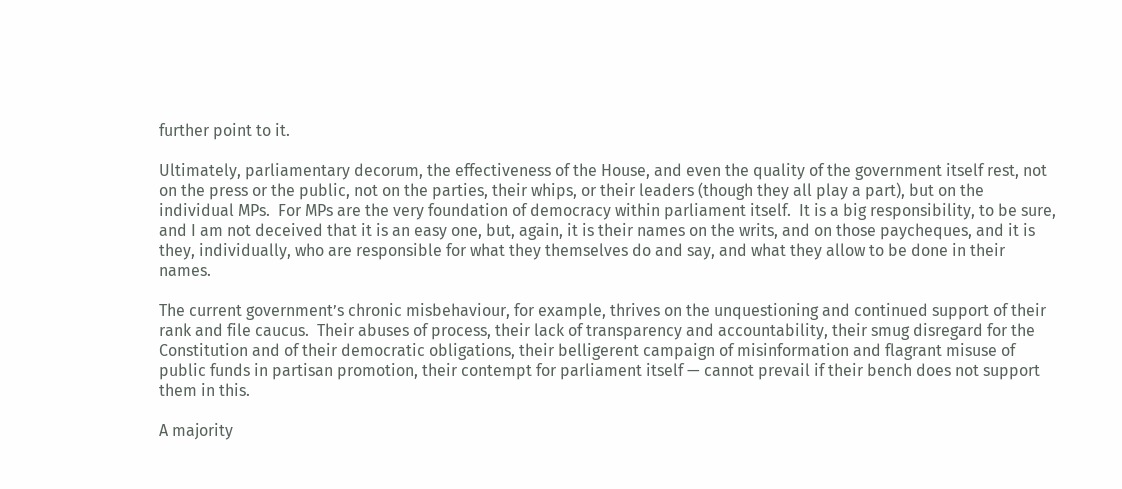further point to it.

Ultimately, parliamentary decorum, the effectiveness of the House, and even the quality of the government itself rest, not on the press or the public, not on the parties, their whips, or their leaders (though they all play a part), but on the individual MPs.  For MPs are the very foundation of democracy within parliament itself.  It is a big responsibility, to be sure, and I am not deceived that it is an easy one, but, again, it is their names on the writs, and on those paycheques, and it is they, individually, who are responsible for what they themselves do and say, and what they allow to be done in their names.

The current government’s chronic misbehaviour, for example, thrives on the unquestioning and continued support of their rank and file caucus.  Their abuses of process, their lack of transparency and accountability, their smug disregard for the Constitution and of their democratic obligations, their belligerent campaign of misinformation and flagrant misuse of public funds in partisan promotion, their contempt for parliament itself — cannot prevail if their bench does not support them in this.

A majority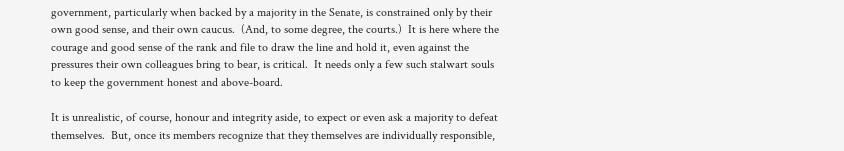government, particularly when backed by a majority in the Senate, is constrained only by their own good sense, and their own caucus.  (And, to some degree, the courts.)  It is here where the courage and good sense of the rank and file to draw the line and hold it, even against the pressures their own colleagues bring to bear, is critical.  It needs only a few such stalwart souls to keep the government honest and above-board.

It is unrealistic, of course, honour and integrity aside, to expect or even ask a majority to defeat themselves.  But, once its members recognize that they themselves are individually responsible,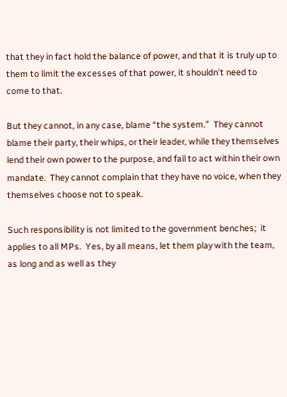that they in fact hold the balance of power, and that it is truly up to them to limit the excesses of that power, it shouldn’t need to come to that.

But they cannot, in any case, blame “the system.”  They cannot blame their party, their whips, or their leader, while they themselves lend their own power to the purpose, and fail to act within their own mandate.  They cannot complain that they have no voice, when they themselves choose not to speak.

Such responsibility is not limited to the government benches;  it applies to all MPs.  Yes, by all means, let them play with the team, as long and as well as they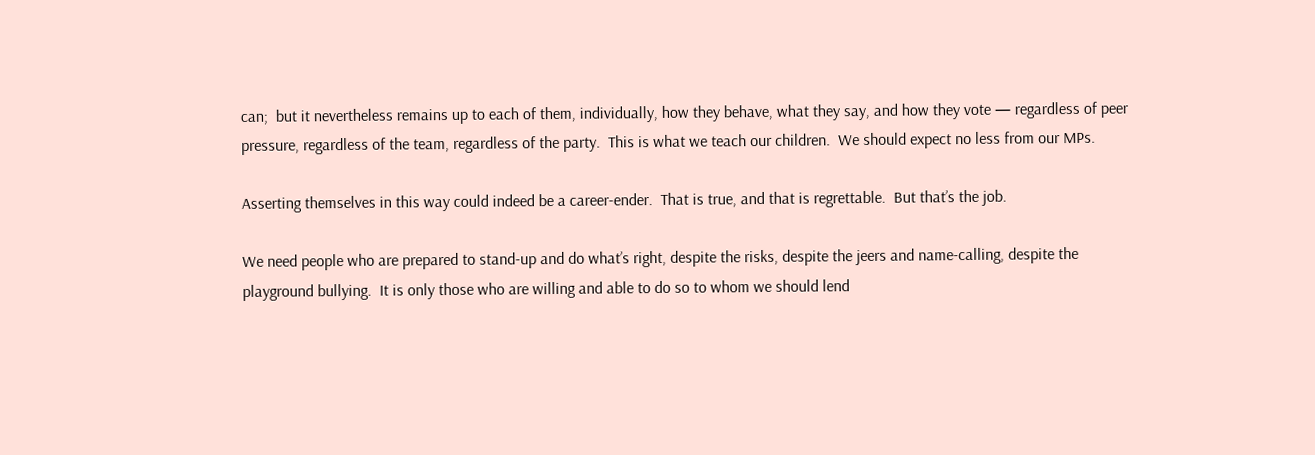can;  but it nevertheless remains up to each of them, individually, how they behave, what they say, and how they vote — regardless of peer pressure, regardless of the team, regardless of the party.  This is what we teach our children.  We should expect no less from our MPs.

Asserting themselves in this way could indeed be a career-ender.  That is true, and that is regrettable.  But that’s the job.

We need people who are prepared to stand-up and do what’s right, despite the risks, despite the jeers and name-calling, despite the playground bullying.  It is only those who are willing and able to do so to whom we should lend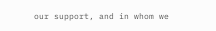our support, and in whom we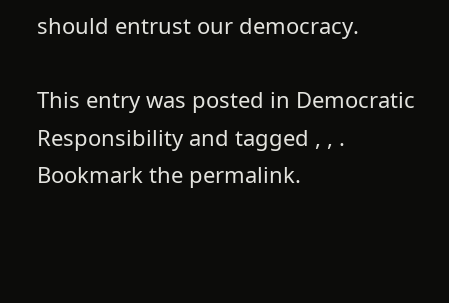should entrust our democracy.

This entry was posted in Democratic Responsibility and tagged , , . Bookmark the permalink.